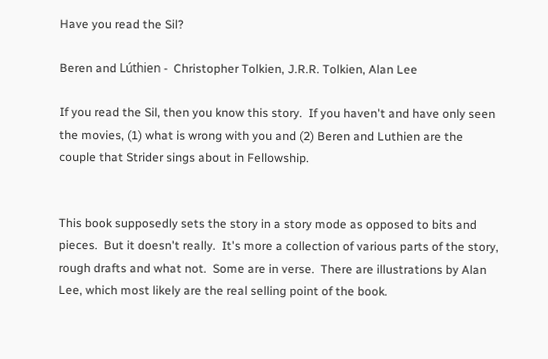Have you read the Sil?

Beren and Lúthien -  Christopher Tolkien, J.R.R. Tolkien, Alan Lee

If you read the Sil, then you know this story.  If you haven't and have only seen the movies, (1) what is wrong with you and (2) Beren and Luthien are the couple that Strider sings about in Fellowship.


This book supposedly sets the story in a story mode as opposed to bits and pieces.  But it doesn't really.  It's more a collection of various parts of the story, rough drafts and what not.  Some are in verse.  There are illustrations by Alan Lee, which most likely are the real selling point of the book.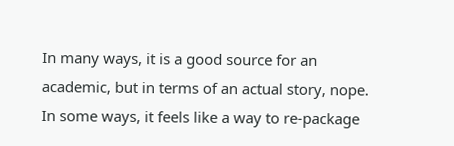In many ways, it is a good source for an academic, but in terms of an actual story, nope.  In some ways, it feels like a way to re-package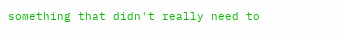something that didn't really need to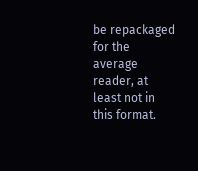be repackaged for the average reader, at least not in this format.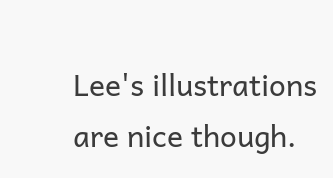Lee's illustrations are nice though.